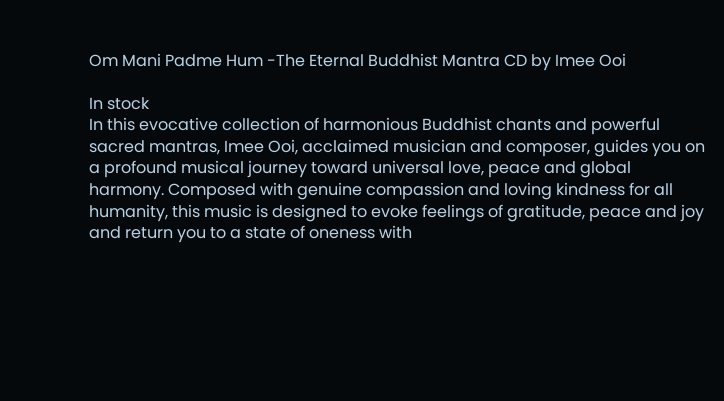Om Mani Padme Hum -The Eternal Buddhist Mantra CD by Imee Ooi

In stock
In this evocative collection of harmonious Buddhist chants and powerful sacred mantras, Imee Ooi, acclaimed musician and composer, guides you on a profound musical journey toward universal love, peace and global harmony. Composed with genuine compassion and loving kindness for all humanity, this music is designed to evoke feelings of gratitude, peace and joy and return you to a state of oneness with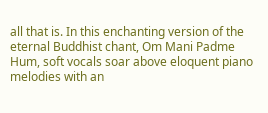all that is. In this enchanting version of the eternal Buddhist chant, Om Mani Padme Hum, soft vocals soar above eloquent piano melodies with an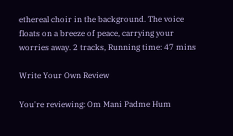ethereal choir in the background. The voice floats on a breeze of peace, carrying your worries away. 2 tracks, Running time: 47 mins

Write Your Own Review

You're reviewing: Om Mani Padme Hum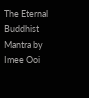The Eternal Buddhist Mantra by Imee Ooi